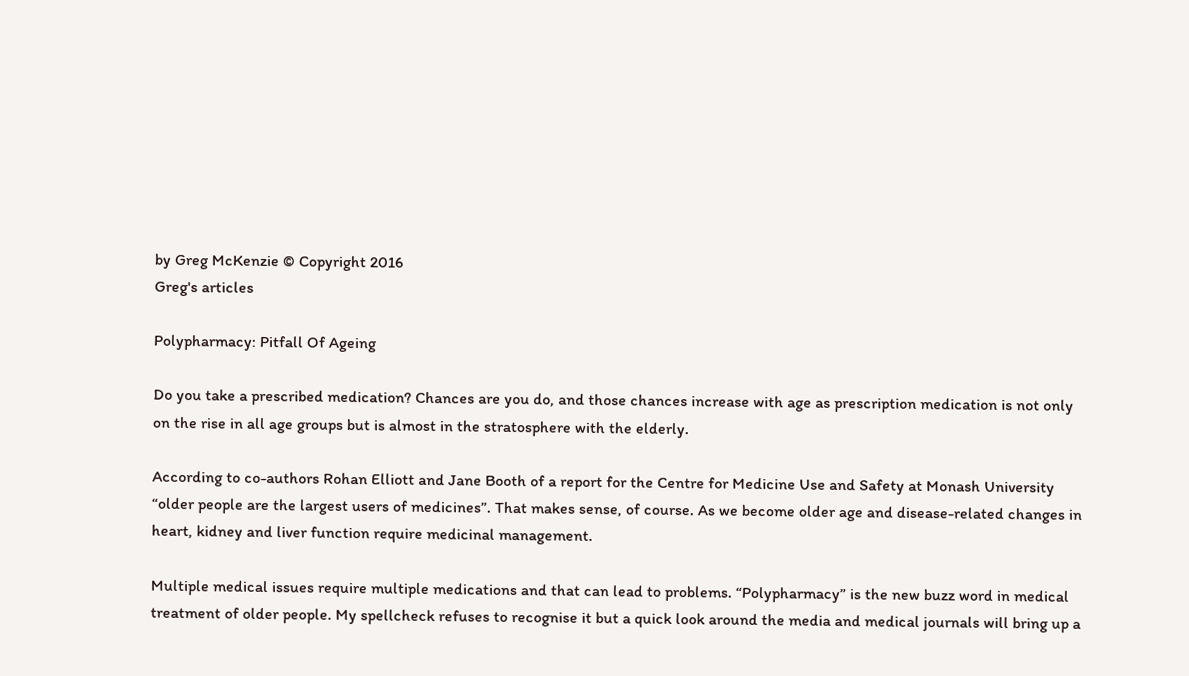by Greg McKenzie © Copyright 2016
Greg's articles

Polypharmacy: Pitfall Of Ageing

Do you take a prescribed medication? Chances are you do, and those chances increase with age as prescription medication is not only on the rise in all age groups but is almost in the stratosphere with the elderly.

According to co-authors Rohan Elliott and Jane Booth of a report for the Centre for Medicine Use and Safety at Monash University “older people are the largest users of medicines”. That makes sense, of course. As we become older age and disease-related changes in heart, kidney and liver function require medicinal management.

Multiple medical issues require multiple medications and that can lead to problems. “Polypharmacy” is the new buzz word in medical treatment of older people. My spellcheck refuses to recognise it but a quick look around the media and medical journals will bring up a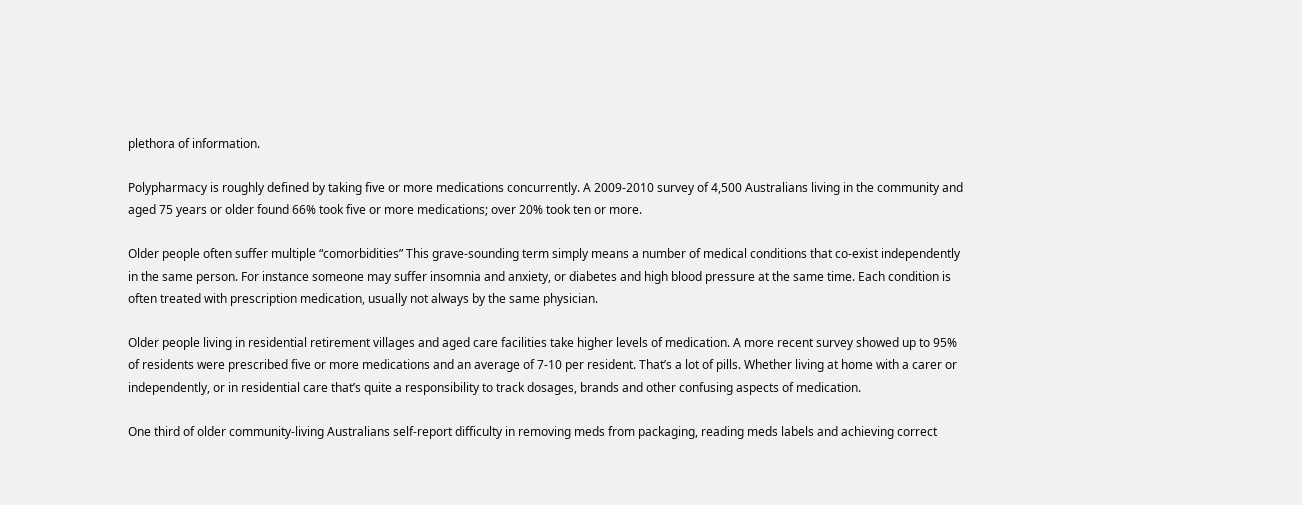plethora of information.

Polypharmacy is roughly defined by taking five or more medications concurrently. A 2009-2010 survey of 4,500 Australians living in the community and aged 75 years or older found 66% took five or more medications; over 20% took ten or more.

Older people often suffer multiple “comorbidities” This grave-sounding term simply means a number of medical conditions that co-exist independently in the same person. For instance someone may suffer insomnia and anxiety, or diabetes and high blood pressure at the same time. Each condition is often treated with prescription medication, usually not always by the same physician.

Older people living in residential retirement villages and aged care facilities take higher levels of medication. A more recent survey showed up to 95% of residents were prescribed five or more medications and an average of 7-10 per resident. That’s a lot of pills. Whether living at home with a carer or independently, or in residential care that’s quite a responsibility to track dosages, brands and other confusing aspects of medication.

One third of older community-living Australians self-report difficulty in removing meds from packaging, reading meds labels and achieving correct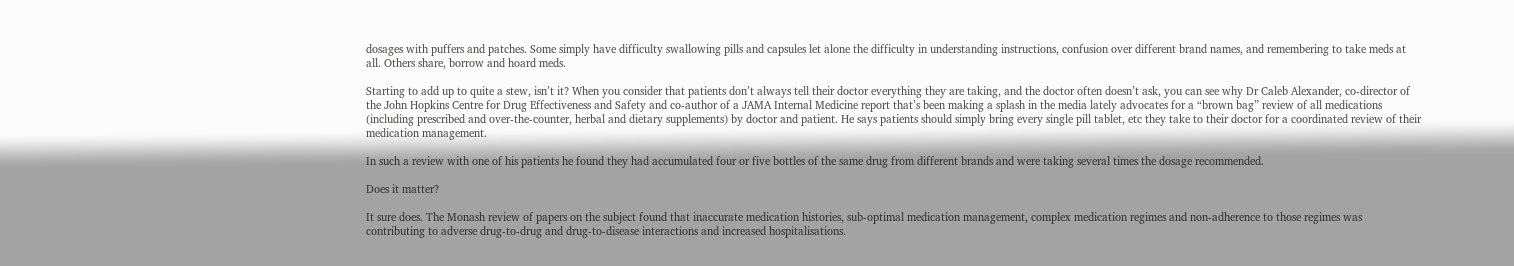dosages with puffers and patches. Some simply have difficulty swallowing pills and capsules let alone the difficulty in understanding instructions, confusion over different brand names, and remembering to take meds at all. Others share, borrow and hoard meds.

Starting to add up to quite a stew, isn’t it? When you consider that patients don’t always tell their doctor everything they are taking, and the doctor often doesn’t ask, you can see why Dr Caleb Alexander, co-director of the John Hopkins Centre for Drug Effectiveness and Safety and co-author of a JAMA Internal Medicine report that’s been making a splash in the media lately advocates for a “brown bag” review of all medications (including prescribed and over-the-counter, herbal and dietary supplements) by doctor and patient. He says patients should simply bring every single pill tablet, etc they take to their doctor for a coordinated review of their medication management.

In such a review with one of his patients he found they had accumulated four or five bottles of the same drug from different brands and were taking several times the dosage recommended.

Does it matter?

It sure does. The Monash review of papers on the subject found that inaccurate medication histories, sub-optimal medication management, complex medication regimes and non-adherence to those regimes was contributing to adverse drug-to-drug and drug-to-disease interactions and increased hospitalisations.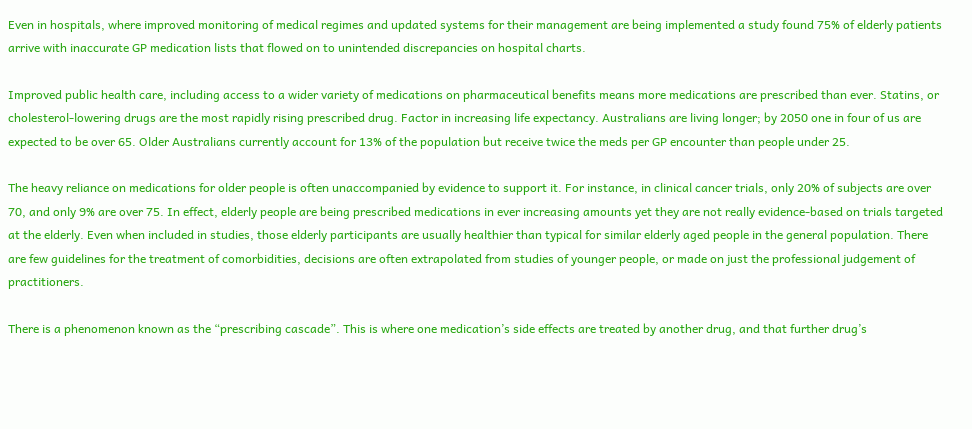Even in hospitals, where improved monitoring of medical regimes and updated systems for their management are being implemented a study found 75% of elderly patients arrive with inaccurate GP medication lists that flowed on to unintended discrepancies on hospital charts.

Improved public health care, including access to a wider variety of medications on pharmaceutical benefits means more medications are prescribed than ever. Statins, or cholesterol-lowering drugs are the most rapidly rising prescribed drug. Factor in increasing life expectancy. Australians are living longer; by 2050 one in four of us are expected to be over 65. Older Australians currently account for 13% of the population but receive twice the meds per GP encounter than people under 25.

The heavy reliance on medications for older people is often unaccompanied by evidence to support it. For instance, in clinical cancer trials, only 20% of subjects are over 70, and only 9% are over 75. In effect, elderly people are being prescribed medications in ever increasing amounts yet they are not really evidence-based on trials targeted at the elderly. Even when included in studies, those elderly participants are usually healthier than typical for similar elderly aged people in the general population. There are few guidelines for the treatment of comorbidities, decisions are often extrapolated from studies of younger people, or made on just the professional judgement of practitioners.

There is a phenomenon known as the “prescribing cascade”. This is where one medication’s side effects are treated by another drug, and that further drug’s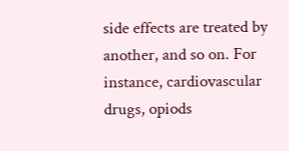side effects are treated by another, and so on. For instance, cardiovascular drugs, opiods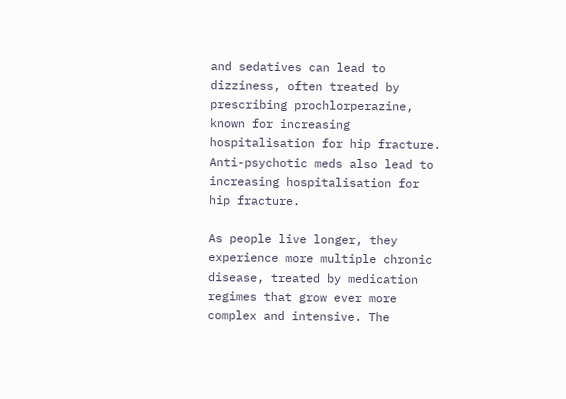and sedatives can lead to dizziness, often treated by prescribing prochlorperazine, known for increasing hospitalisation for hip fracture. Anti-psychotic meds also lead to increasing hospitalisation for hip fracture.

As people live longer, they experience more multiple chronic disease, treated by medication regimes that grow ever more complex and intensive. The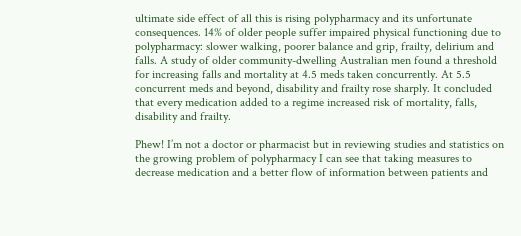ultimate side effect of all this is rising polypharmacy and its unfortunate consequences. 14% of older people suffer impaired physical functioning due to polypharmacy: slower walking, poorer balance and grip, frailty, delirium and falls. A study of older community-dwelling Australian men found a threshold for increasing falls and mortality at 4.5 meds taken concurrently. At 5.5 concurrent meds and beyond, disability and frailty rose sharply. It concluded that every medication added to a regime increased risk of mortality, falls, disability and frailty.

Phew! I’m not a doctor or pharmacist but in reviewing studies and statistics on the growing problem of polypharmacy I can see that taking measures to decrease medication and a better flow of information between patients and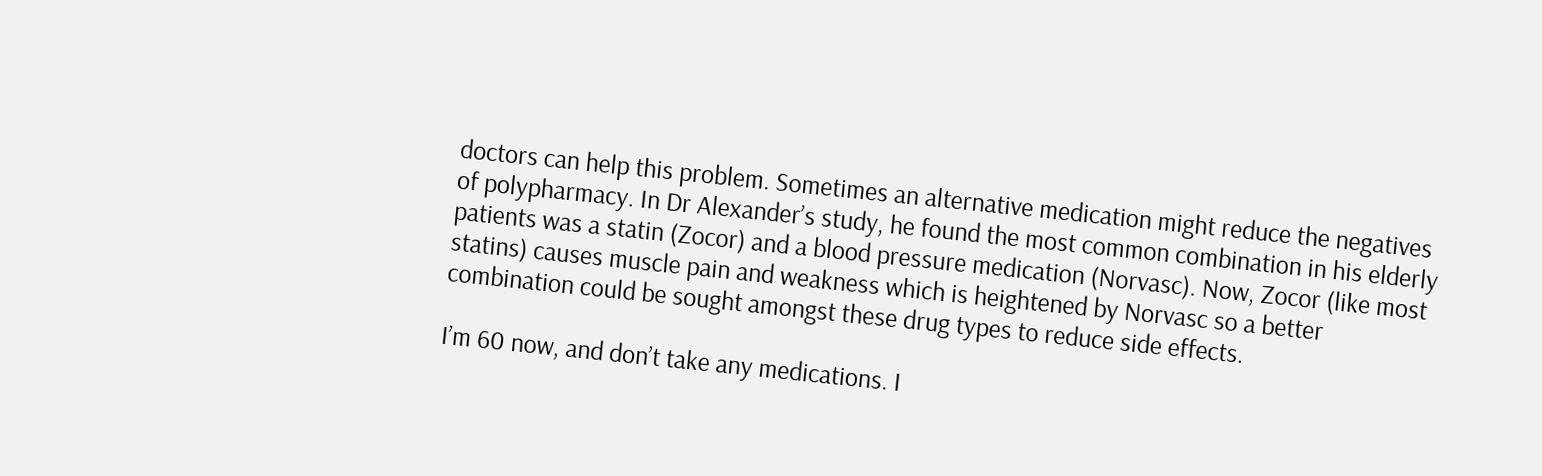doctors can help this problem. Sometimes an alternative medication might reduce the negatives of polypharmacy. In Dr Alexander’s study, he found the most common combination in his elderly patients was a statin (Zocor) and a blood pressure medication (Norvasc). Now, Zocor (like most statins) causes muscle pain and weakness which is heightened by Norvasc so a better combination could be sought amongst these drug types to reduce side effects.

I’m 60 now, and don’t take any medications. I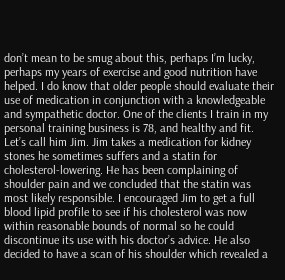don’t mean to be smug about this, perhaps I’m lucky, perhaps my years of exercise and good nutrition have helped. I do know that older people should evaluate their use of medication in conjunction with a knowledgeable and sympathetic doctor. One of the clients I train in my personal training business is 78, and healthy and fit. Let’s call him Jim. Jim takes a medication for kidney stones he sometimes suffers and a statin for cholesterol-lowering. He has been complaining of shoulder pain and we concluded that the statin was most likely responsible. I encouraged Jim to get a full blood lipid profile to see if his cholesterol was now within reasonable bounds of normal so he could discontinue its use with his doctor’s advice. He also decided to have a scan of his shoulder which revealed a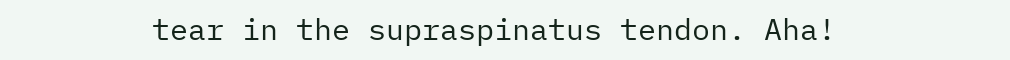tear in the supraspinatus tendon. Aha!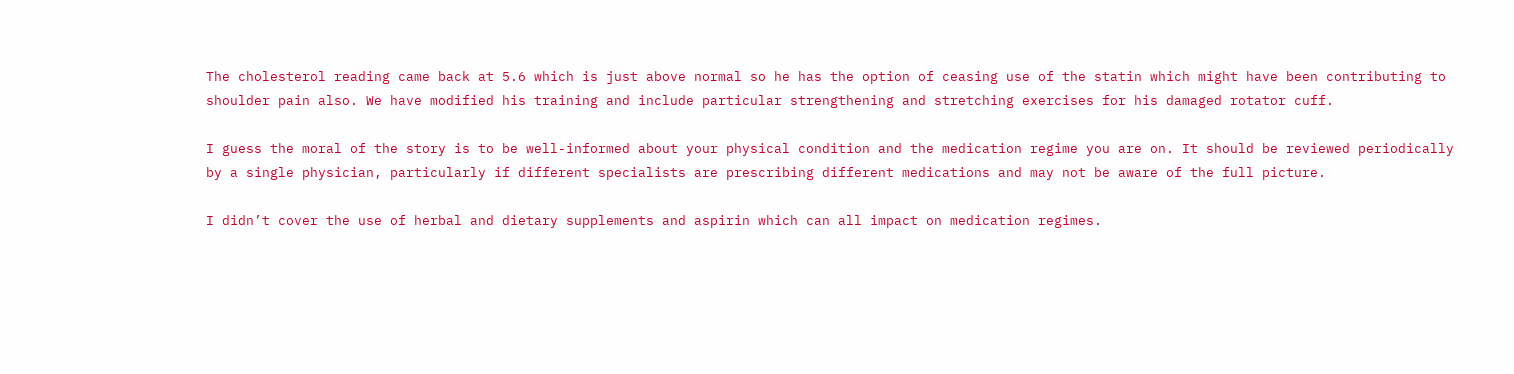The cholesterol reading came back at 5.6 which is just above normal so he has the option of ceasing use of the statin which might have been contributing to shoulder pain also. We have modified his training and include particular strengthening and stretching exercises for his damaged rotator cuff.

I guess the moral of the story is to be well-informed about your physical condition and the medication regime you are on. It should be reviewed periodically by a single physician, particularly if different specialists are prescribing different medications and may not be aware of the full picture.

I didn’t cover the use of herbal and dietary supplements and aspirin which can all impact on medication regimes.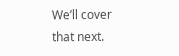We’ll cover that next.